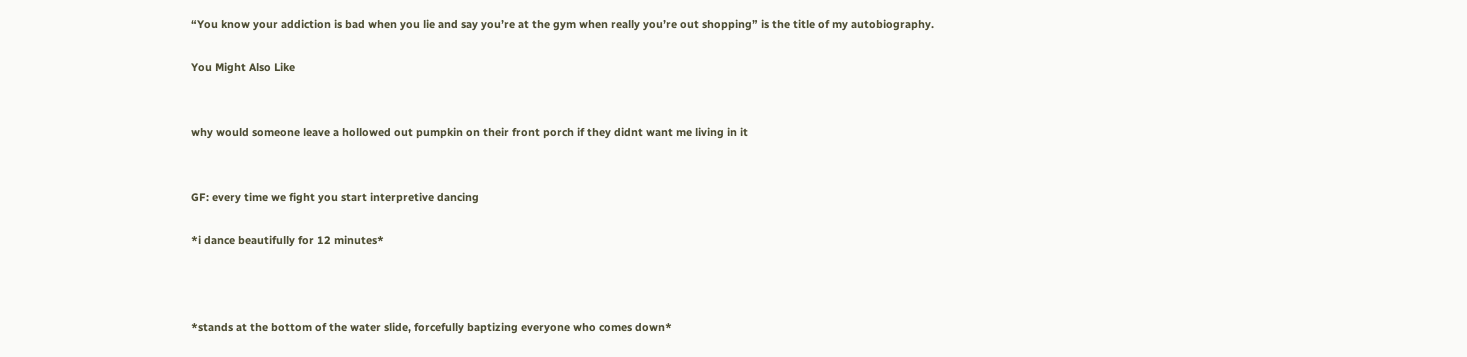“You know your addiction is bad when you lie and say you’re at the gym when really you’re out shopping” is the title of my autobiography.

You Might Also Like


why would someone leave a hollowed out pumpkin on their front porch if they didnt want me living in it


GF: every time we fight you start interpretive dancing

*i dance beautifully for 12 minutes*



*stands at the bottom of the water slide, forcefully baptizing everyone who comes down*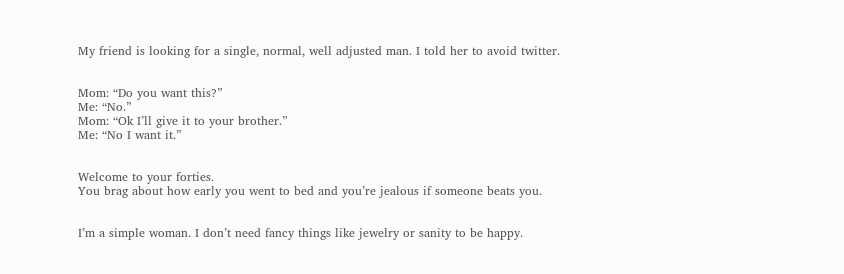My friend is looking for a single, normal, well adjusted man. I told her to avoid twitter.


Mom: “Do you want this?”
Me: “No.”
Mom: “Ok I’ll give it to your brother.”
Me: “No I want it.”


Welcome to your forties.
You brag about how early you went to bed and you’re jealous if someone beats you.


I’m a simple woman. I don’t need fancy things like jewelry or sanity to be happy.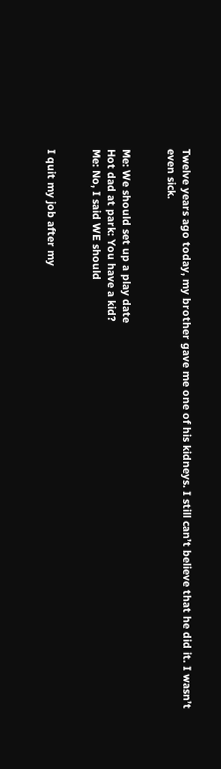Twelve years ago today, my brother gave me one of his kidneys. I still can’t believe that he did it. I wasn’t even sick.


Me: We should set up a play date
Hot dad at park: You have a kid?
Me: No, I said WE should


I quit my job after my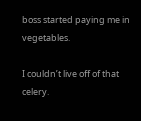boss started paying me in vegetables.

I couldn’t live off of that celery.